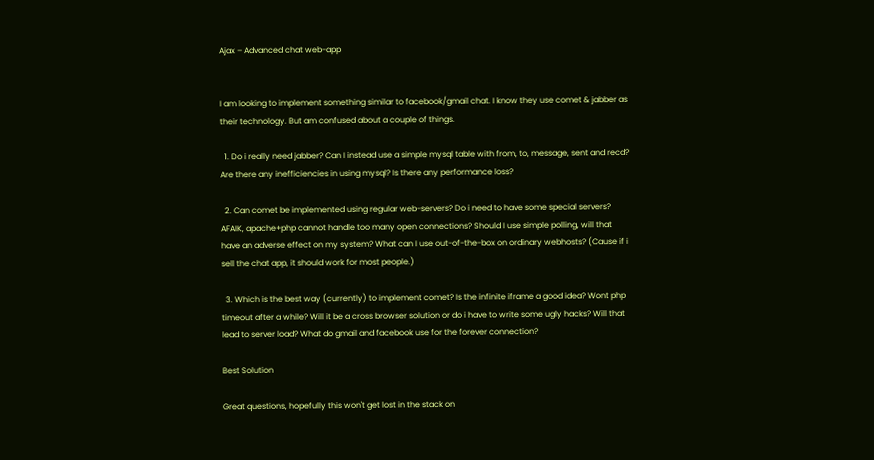Ajax – Advanced chat web-app


I am looking to implement something similar to facebook/gmail chat. I know they use comet & jabber as their technology. But am confused about a couple of things.

  1. Do i really need jabber? Can I instead use a simple mysql table with from, to, message, sent and recd? Are there any inefficiencies in using mysql? Is there any performance loss?

  2. Can comet be implemented using regular web-servers? Do i need to have some special servers? AFAIK, apache+php cannot handle too many open connections? Should I use simple polling, will that have an adverse effect on my system? What can I use out-of-the-box on ordinary webhosts? (Cause if i sell the chat app, it should work for most people.)

  3. Which is the best way (currently) to implement comet? Is the infinite iframe a good idea? Wont php timeout after a while? Will it be a cross browser solution or do i have to write some ugly hacks? Will that lead to server load? What do gmail and facebook use for the forever connection?

Best Solution

Great questions, hopefully this won't get lost in the stack on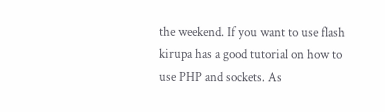the weekend. If you want to use flash kirupa has a good tutorial on how to use PHP and sockets. As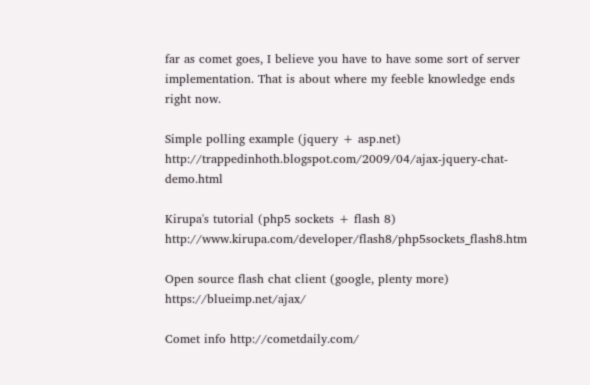far as comet goes, I believe you have to have some sort of server implementation. That is about where my feeble knowledge ends right now.

Simple polling example (jquery + asp.net) http://trappedinhoth.blogspot.com/2009/04/ajax-jquery-chat-demo.html

Kirupa's tutorial (php5 sockets + flash 8) http://www.kirupa.com/developer/flash8/php5sockets_flash8.htm

Open source flash chat client (google, plenty more) https://blueimp.net/ajax/

Comet info http://cometdaily.com/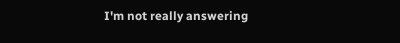I'm not really answering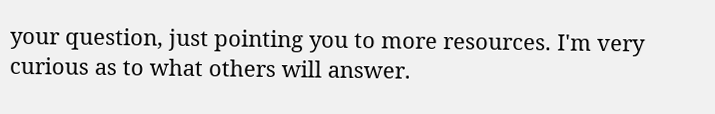your question, just pointing you to more resources. I'm very curious as to what others will answer.